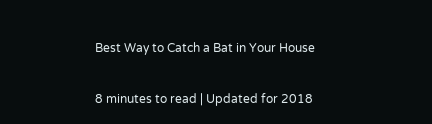Best Way to Catch a Bat in Your House

8 minutes to read | Updated for 2018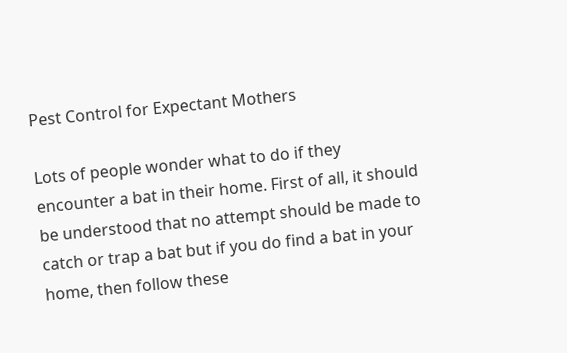Pest Control for Expectant Mothers

Lots of people wonder what to do if they encounter a bat in their home. First of all, it should be understood that no attempt should be made to catch or trap a bat but if you do find a bat in your home, then follow these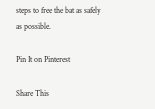steps to free the bat as safely as possible.

Pin It on Pinterest

Share This